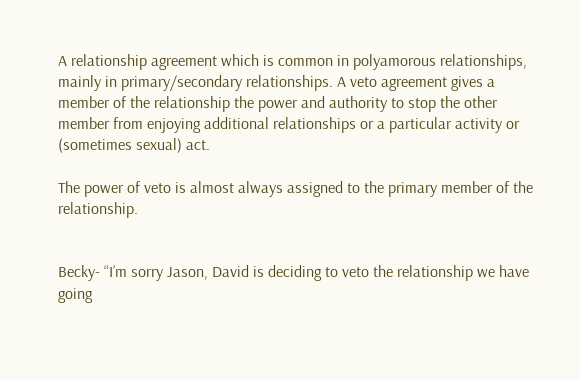A relationship agreement which is common in polyamorous relationships, mainly in primary/secondary relationships. A veto agreement gives a member of the relationship the power and authority to stop the other member from enjoying additional relationships or a particular activity or (sometimes sexual) act.

The power of veto is almost always assigned to the primary member of the relationship.


Becky- “I’m sorry Jason, David is deciding to veto the relationship we have going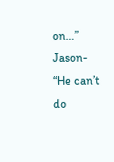on…”
Jason- “He can’t do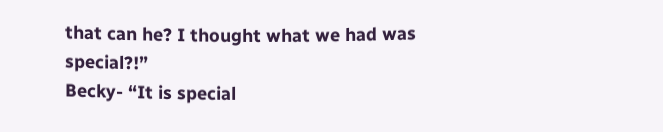that can he? I thought what we had was special?!”
Becky- “It is special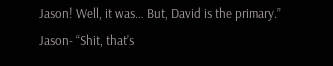Jason! Well, it was… But, David is the primary.”
Jason- “Shit, that’s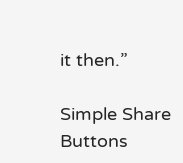it then.”

Simple Share Buttons